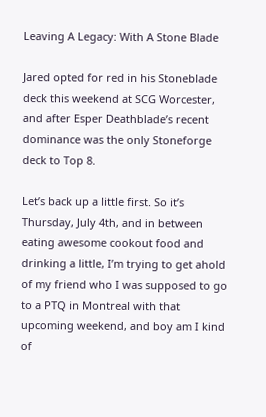Leaving A Legacy: With A Stone Blade

Jared opted for red in his Stoneblade deck this weekend at SCG Worcester, and after Esper Deathblade’s recent dominance was the only Stoneforge deck to Top 8.

Let’s back up a little first. So it’s Thursday, July 4th, and in between eating awesome cookout food and drinking a little, I’m trying to get ahold of my friend who I was supposed to go to a PTQ in Montreal with that upcoming weekend, and boy am I kind of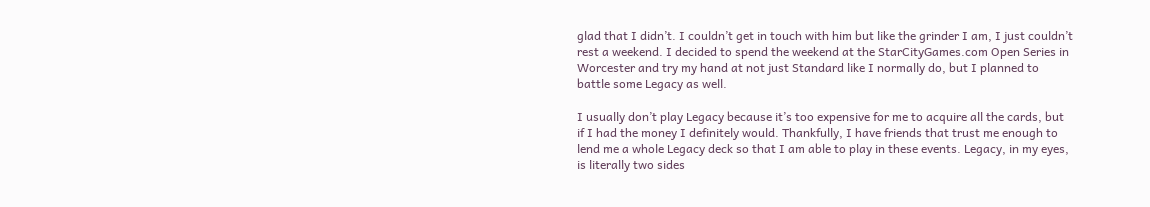glad that I didn’t. I couldn’t get in touch with him but like the grinder I am, I just couldn’t rest a weekend. I decided to spend the weekend at the StarCityGames.com Open Series in Worcester and try my hand at not just Standard like I normally do, but I planned to battle some Legacy as well.

I usually don’t play Legacy because it’s too expensive for me to acquire all the cards, but if I had the money I definitely would. Thankfully, I have friends that trust me enough to lend me a whole Legacy deck so that I am able to play in these events. Legacy, in my eyes, is literally two sides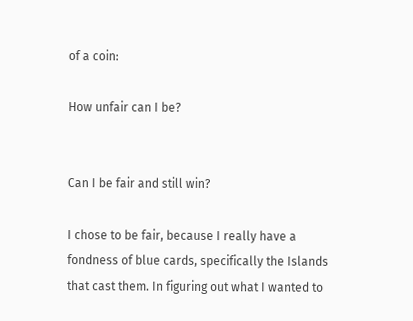of a coin:

How unfair can I be?


Can I be fair and still win?

I chose to be fair, because I really have a fondness of blue cards, specifically the Islands that cast them. In figuring out what I wanted to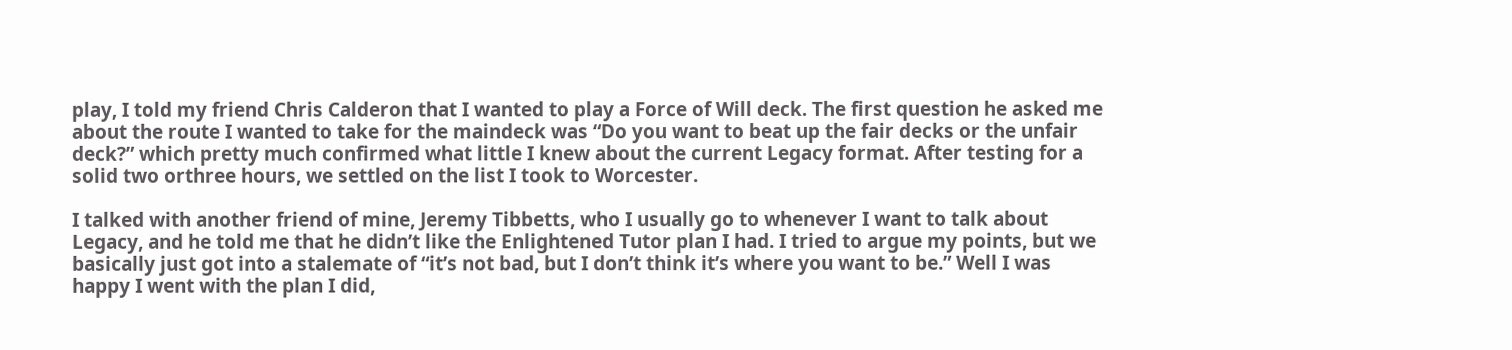play, I told my friend Chris Calderon that I wanted to play a Force of Will deck. The first question he asked me about the route I wanted to take for the maindeck was “Do you want to beat up the fair decks or the unfair deck?” which pretty much confirmed what little I knew about the current Legacy format. After testing for a solid two orthree hours, we settled on the list I took to Worcester.

I talked with another friend of mine, Jeremy Tibbetts, who I usually go to whenever I want to talk about Legacy, and he told me that he didn’t like the Enlightened Tutor plan I had. I tried to argue my points, but we basically just got into a stalemate of “it’s not bad, but I don’t think it’s where you want to be.” Well I was happy I went with the plan I did,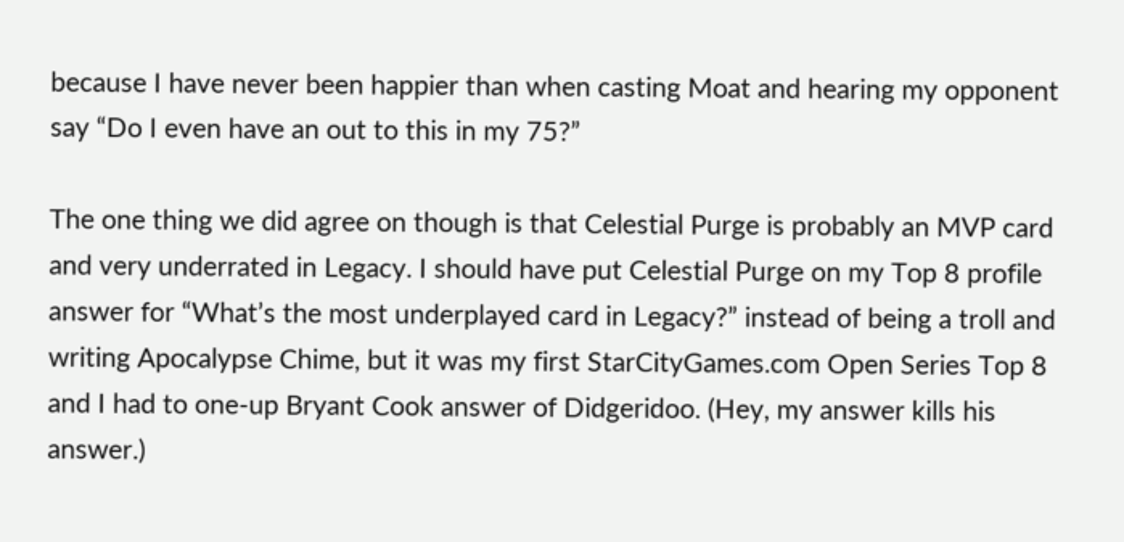because I have never been happier than when casting Moat and hearing my opponent say “Do I even have an out to this in my 75?”

The one thing we did agree on though is that Celestial Purge is probably an MVP card and very underrated in Legacy. I should have put Celestial Purge on my Top 8 profile answer for “What’s the most underplayed card in Legacy?” instead of being a troll and writing Apocalypse Chime, but it was my first StarCityGames.com Open Series Top 8 and I had to one-up Bryant Cook answer of Didgeridoo. (Hey, my answer kills his answer.)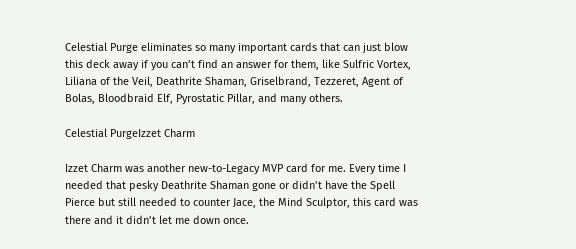Celestial Purge eliminates so many important cards that can just blow this deck away if you can’t find an answer for them, like Sulfric Vortex, Liliana of the Veil, Deathrite Shaman, Griselbrand, Tezzeret, Agent of Bolas, Bloodbraid Elf, Pyrostatic Pillar, and many others.

Celestial PurgeIzzet Charm

Izzet Charm was another new-to-Legacy MVP card for me. Every time I needed that pesky Deathrite Shaman gone or didn’t have the Spell Pierce but still needed to counter Jace, the Mind Sculptor, this card was there and it didn’t let me down once.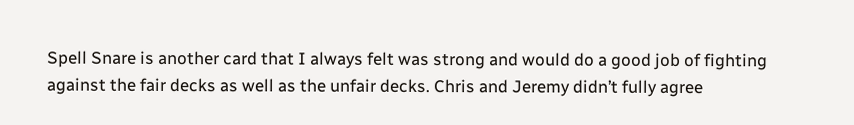Spell Snare is another card that I always felt was strong and would do a good job of fighting against the fair decks as well as the unfair decks. Chris and Jeremy didn’t fully agree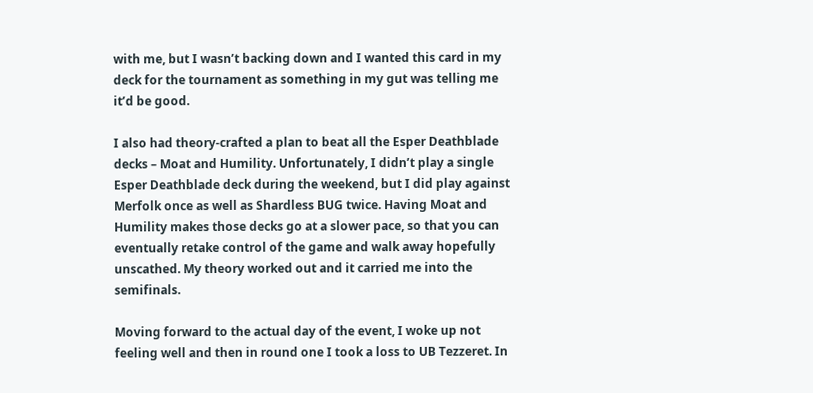with me, but I wasn’t backing down and I wanted this card in my deck for the tournament as something in my gut was telling me it’d be good.

I also had theory-crafted a plan to beat all the Esper Deathblade decks – Moat and Humility. Unfortunately, I didn’t play a single Esper Deathblade deck during the weekend, but I did play against Merfolk once as well as Shardless BUG twice. Having Moat and Humility makes those decks go at a slower pace, so that you can eventually retake control of the game and walk away hopefully unscathed. My theory worked out and it carried me into the semifinals.

Moving forward to the actual day of the event, I woke up not feeling well and then in round one I took a loss to UB Tezzeret. In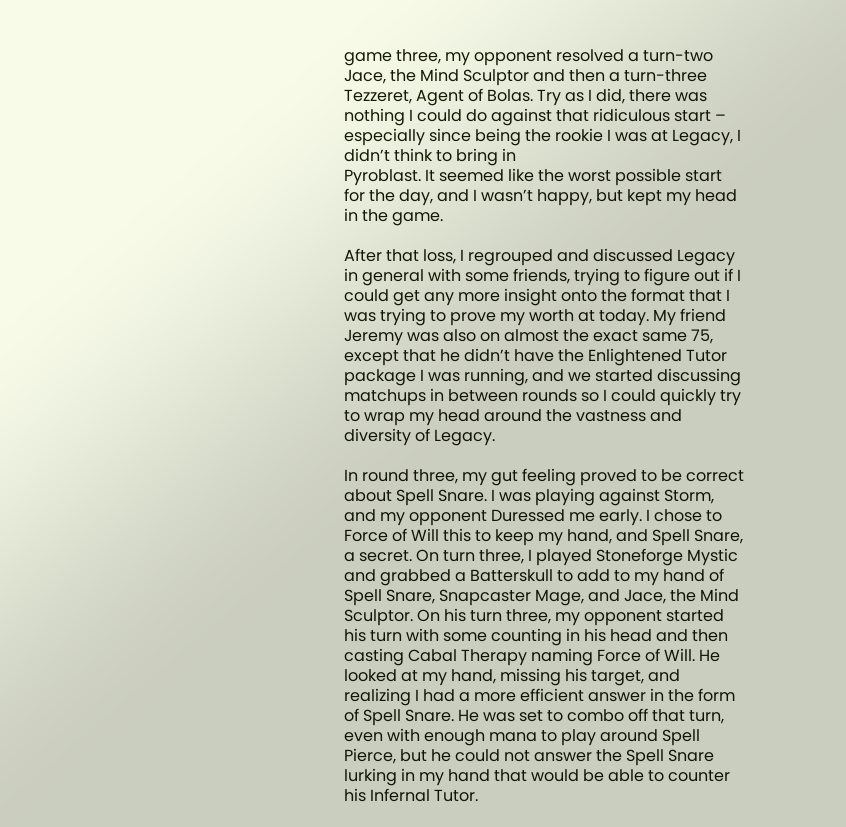game three, my opponent resolved a turn-two Jace, the Mind Sculptor and then a turn-three Tezzeret, Agent of Bolas. Try as I did, there was nothing I could do against that ridiculous start – especially since being the rookie I was at Legacy, I didn’t think to bring in
Pyroblast. It seemed like the worst possible start for the day, and I wasn’t happy, but kept my head in the game.

After that loss, I regrouped and discussed Legacy in general with some friends, trying to figure out if I could get any more insight onto the format that I was trying to prove my worth at today. My friend Jeremy was also on almost the exact same 75, except that he didn’t have the Enlightened Tutor package I was running, and we started discussing matchups in between rounds so I could quickly try to wrap my head around the vastness and diversity of Legacy.

In round three, my gut feeling proved to be correct about Spell Snare. I was playing against Storm, and my opponent Duressed me early. I chose to Force of Will this to keep my hand, and Spell Snare, a secret. On turn three, I played Stoneforge Mystic and grabbed a Batterskull to add to my hand of Spell Snare, Snapcaster Mage, and Jace, the Mind Sculptor. On his turn three, my opponent started his turn with some counting in his head and then casting Cabal Therapy naming Force of Will. He looked at my hand, missing his target, and realizing I had a more efficient answer in the form of Spell Snare. He was set to combo off that turn, even with enough mana to play around Spell Pierce, but he could not answer the Spell Snare lurking in my hand that would be able to counter his Infernal Tutor.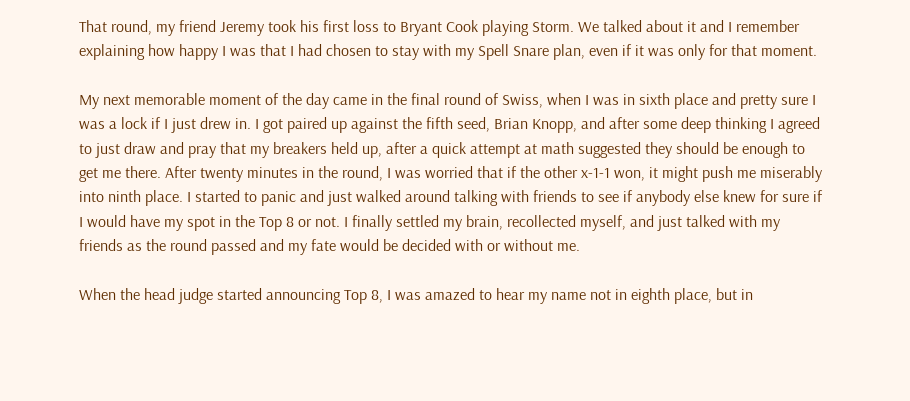That round, my friend Jeremy took his first loss to Bryant Cook playing Storm. We talked about it and I remember explaining how happy I was that I had chosen to stay with my Spell Snare plan, even if it was only for that moment.

My next memorable moment of the day came in the final round of Swiss, when I was in sixth place and pretty sure I was a lock if I just drew in. I got paired up against the fifth seed, Brian Knopp, and after some deep thinking I agreed to just draw and pray that my breakers held up, after a quick attempt at math suggested they should be enough to get me there. After twenty minutes in the round, I was worried that if the other x-1-1 won, it might push me miserably into ninth place. I started to panic and just walked around talking with friends to see if anybody else knew for sure if I would have my spot in the Top 8 or not. I finally settled my brain, recollected myself, and just talked with my friends as the round passed and my fate would be decided with or without me.

When the head judge started announcing Top 8, I was amazed to hear my name not in eighth place, but in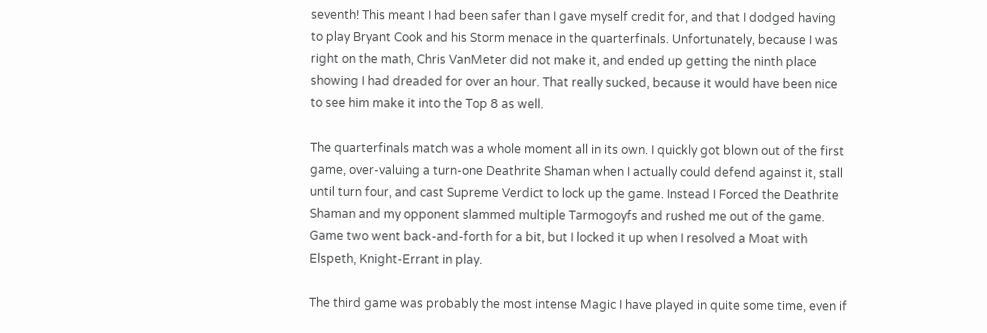seventh! This meant I had been safer than I gave myself credit for, and that I dodged having to play Bryant Cook and his Storm menace in the quarterfinals. Unfortunately, because I was right on the math, Chris VanMeter did not make it, and ended up getting the ninth place showing I had dreaded for over an hour. That really sucked, because it would have been nice to see him make it into the Top 8 as well.

The quarterfinals match was a whole moment all in its own. I quickly got blown out of the first game, over-valuing a turn-one Deathrite Shaman when I actually could defend against it, stall until turn four, and cast Supreme Verdict to lock up the game. Instead I Forced the Deathrite Shaman and my opponent slammed multiple Tarmogoyfs and rushed me out of the game. Game two went back-and-forth for a bit, but I locked it up when I resolved a Moat with Elspeth, Knight-Errant in play.

The third game was probably the most intense Magic I have played in quite some time, even if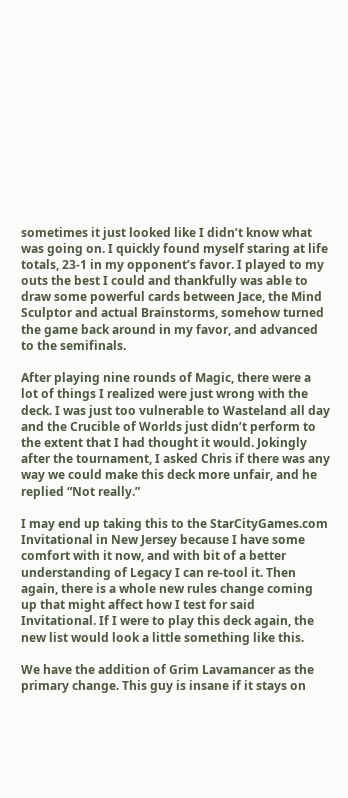sometimes it just looked like I didn’t know what was going on. I quickly found myself staring at life totals, 23-1 in my opponent’s favor. I played to my outs the best I could and thankfully was able to draw some powerful cards between Jace, the Mind Sculptor and actual Brainstorms, somehow turned the game back around in my favor, and advanced to the semifinals.

After playing nine rounds of Magic, there were a lot of things I realized were just wrong with the deck. I was just too vulnerable to Wasteland all day and the Crucible of Worlds just didn’t perform to the extent that I had thought it would. Jokingly after the tournament, I asked Chris if there was any way we could make this deck more unfair, and he replied “Not really.”

I may end up taking this to the StarCityGames.com Invitational in New Jersey because I have some comfort with it now, and with bit of a better understanding of Legacy I can re-tool it. Then again, there is a whole new rules change coming up that might affect how I test for said Invitational. If I were to play this deck again, the new list would look a little something like this.

We have the addition of Grim Lavamancer as the primary change. This guy is insane if it stays on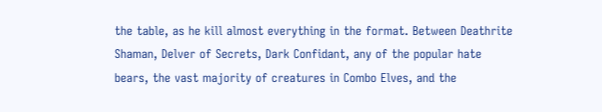the table, as he kill almost everything in the format. Between Deathrite Shaman, Delver of Secrets, Dark Confidant, any of the popular hate bears, the vast majority of creatures in Combo Elves, and the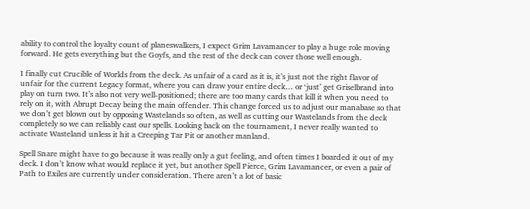ability to control the loyalty count of planeswalkers, I expect Grim Lavamancer to play a huge role moving forward. He gets everything but the Goyfs, and the rest of the deck can cover those well enough.

I finally cut Crucible of Worlds from the deck. As unfair of a card as it is, it’s just not the right flavor of unfair for the current Legacy format, where you can draw your entire deck… or ‘just’ get Griselbrand into play on turn two. It’s also not very well-positioned; there are too many cards that kill it when you need to rely on it, with Abrupt Decay being the main offender. This change forced us to adjust our manabase so that we don’t get blown out by opposing Wastelands so often, as well as cutting our Wastelands from the deck completely so we can reliably cast our spells. Looking back on the tournament, I never really wanted to activate Wasteland unless it hit a Creeping Tar Pit or another manland.

Spell Snare might have to go because it was really only a gut feeling, and often times I boarded it out of my deck. I don’t know what would replace it yet, but another Spell Pierce, Grim Lavamancer, or even a pair of Path to Exiles are currently under consideration. There aren’t a lot of basic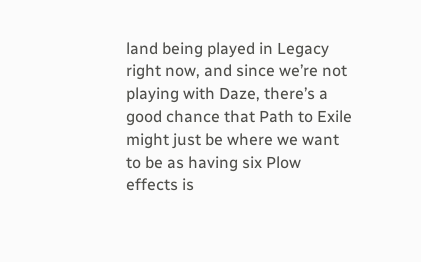land being played in Legacy right now, and since we’re not playing with Daze, there’s a good chance that Path to Exile might just be where we want to be as having six Plow effects is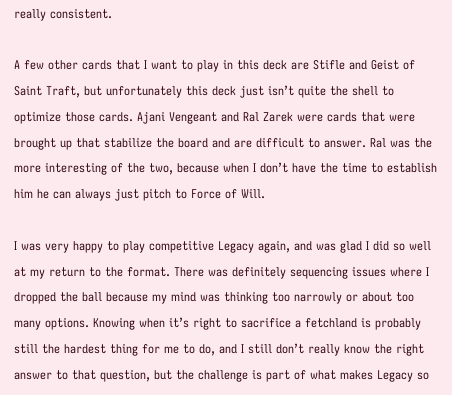really consistent.

A few other cards that I want to play in this deck are Stifle and Geist of Saint Traft, but unfortunately this deck just isn’t quite the shell to optimize those cards. Ajani Vengeant and Ral Zarek were cards that were brought up that stabilize the board and are difficult to answer. Ral was the more interesting of the two, because when I don’t have the time to establish him he can always just pitch to Force of Will.

I was very happy to play competitive Legacy again, and was glad I did so well at my return to the format. There was definitely sequencing issues where I dropped the ball because my mind was thinking too narrowly or about too many options. Knowing when it’s right to sacrifice a fetchland is probably still the hardest thing for me to do, and I still don’t really know the right answer to that question, but the challenge is part of what makes Legacy so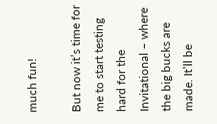much fun!

But now it’s time for me to start testing hard for the Invitational – where the big bucks are made. It’ll be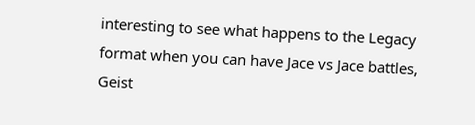interesting to see what happens to the Legacy format when you can have Jace vs Jace battles, Geist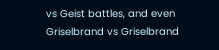vs Geist battles, and even Griselbrand vs Griselbrand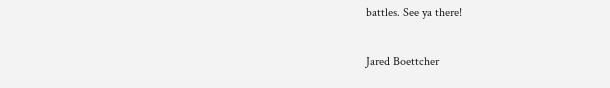battles. See ya there!

Jared Boettcher